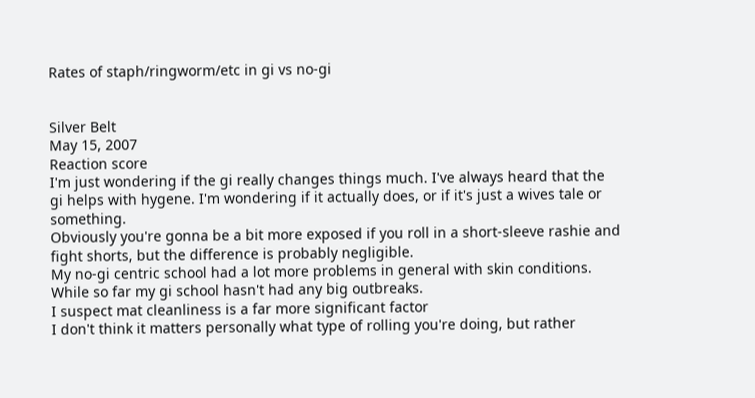Rates of staph/ringworm/etc in gi vs no-gi


Silver Belt
May 15, 2007
Reaction score
I'm just wondering if the gi really changes things much. I've always heard that the gi helps with hygene. I'm wondering if it actually does, or if it's just a wives tale or something.
Obviously you're gonna be a bit more exposed if you roll in a short-sleeve rashie and fight shorts, but the difference is probably negligible.
My no-gi centric school had a lot more problems in general with skin conditions. While so far my gi school hasn't had any big outbreaks.
I suspect mat cleanliness is a far more significant factor
I don't think it matters personally what type of rolling you're doing, but rather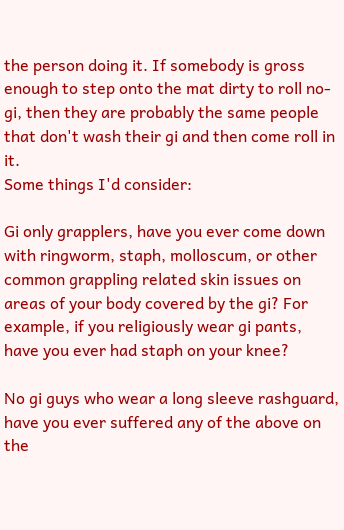the person doing it. If somebody is gross enough to step onto the mat dirty to roll no-gi, then they are probably the same people that don't wash their gi and then come roll in it.
Some things I'd consider:

Gi only grapplers, have you ever come down with ringworm, staph, molloscum, or other common grappling related skin issues on areas of your body covered by the gi? For example, if you religiously wear gi pants, have you ever had staph on your knee?

No gi guys who wear a long sleeve rashguard, have you ever suffered any of the above on the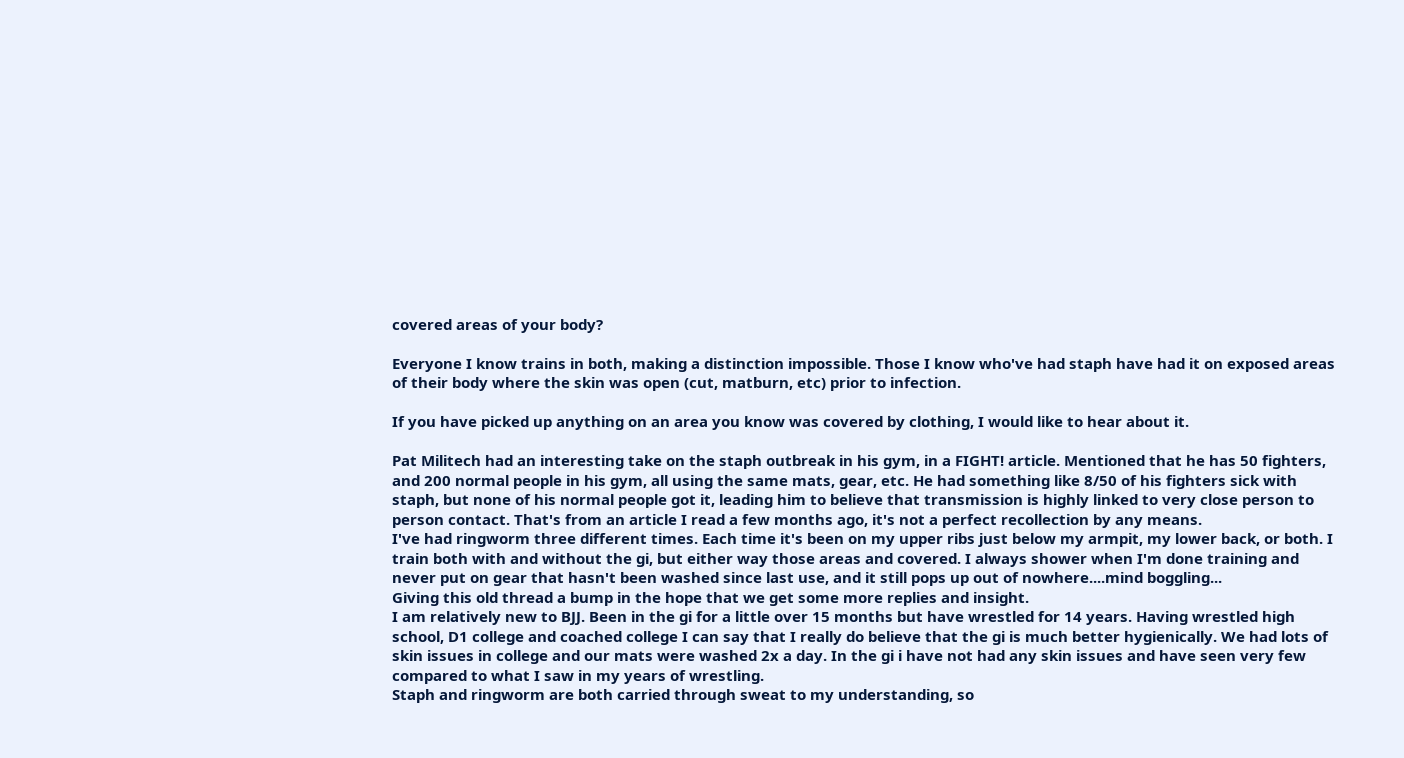covered areas of your body?

Everyone I know trains in both, making a distinction impossible. Those I know who've had staph have had it on exposed areas of their body where the skin was open (cut, matburn, etc) prior to infection.

If you have picked up anything on an area you know was covered by clothing, I would like to hear about it.

Pat Militech had an interesting take on the staph outbreak in his gym, in a FIGHT! article. Mentioned that he has 50 fighters, and 200 normal people in his gym, all using the same mats, gear, etc. He had something like 8/50 of his fighters sick with staph, but none of his normal people got it, leading him to believe that transmission is highly linked to very close person to person contact. That's from an article I read a few months ago, it's not a perfect recollection by any means.
I've had ringworm three different times. Each time it's been on my upper ribs just below my armpit, my lower back, or both. I train both with and without the gi, but either way those areas and covered. I always shower when I'm done training and never put on gear that hasn't been washed since last use, and it still pops up out of nowhere....mind boggling...
Giving this old thread a bump in the hope that we get some more replies and insight.
I am relatively new to BJJ. Been in the gi for a little over 15 months but have wrestled for 14 years. Having wrestled high school, D1 college and coached college I can say that I really do believe that the gi is much better hygienically. We had lots of skin issues in college and our mats were washed 2x a day. In the gi i have not had any skin issues and have seen very few compared to what I saw in my years of wrestling.
Staph and ringworm are both carried through sweat to my understanding, so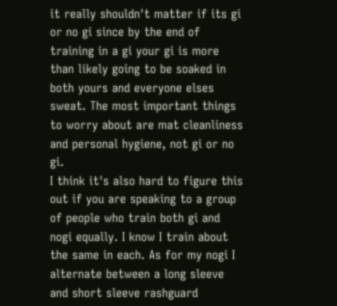it really shouldn't matter if its gi or no gi since by the end of training in a gi your gi is more than likely going to be soaked in both yours and everyone elses sweat. The most important things to worry about are mat cleanliness and personal hygiene, not gi or no gi.
I think it's also hard to figure this out if you are speaking to a group of people who train both gi and nogi equally. I know I train about the same in each. As for my nogi I alternate between a long sleeve and short sleeve rashguard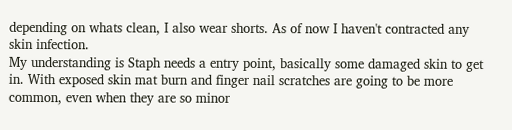depending on whats clean, I also wear shorts. As of now I haven't contracted any skin infection.
My understanding is Staph needs a entry point, basically some damaged skin to get in. With exposed skin mat burn and finger nail scratches are going to be more common, even when they are so minor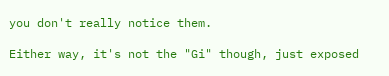you don't really notice them.

Either way, it's not the "Gi" though, just exposed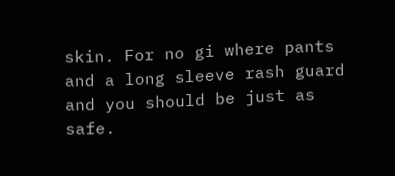skin. For no gi where pants and a long sleeve rash guard and you should be just as safe.